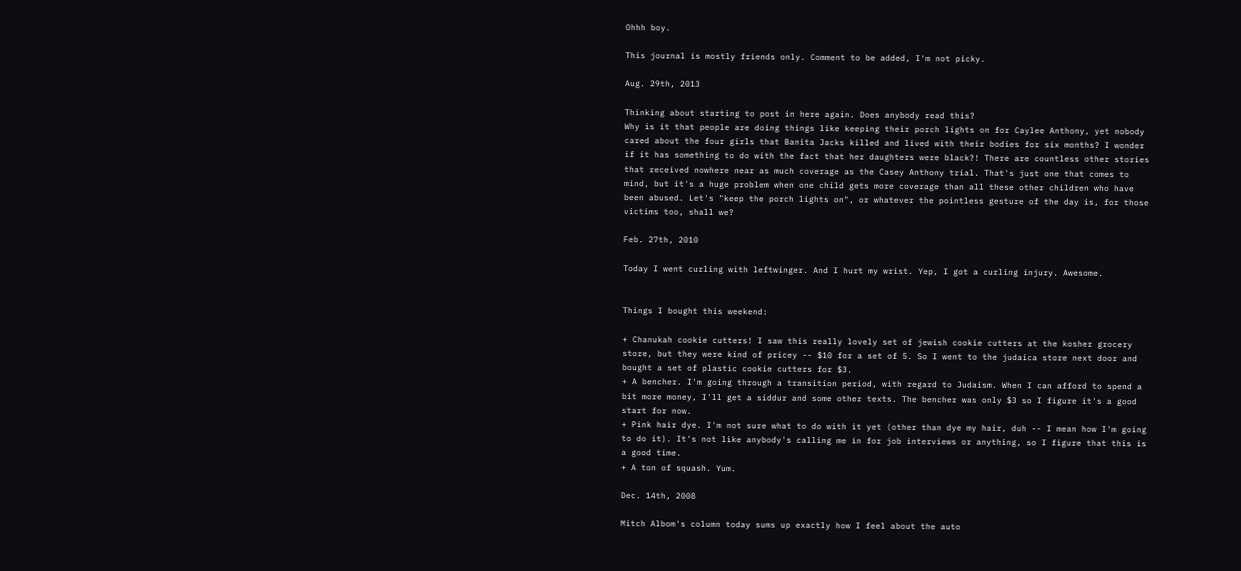Ohhh boy.

This journal is mostly friends only. Comment to be added, I'm not picky.

Aug. 29th, 2013

Thinking about starting to post in here again. Does anybody read this?
Why is it that people are doing things like keeping their porch lights on for Caylee Anthony, yet nobody cared about the four girls that Banita Jacks killed and lived with their bodies for six months? I wonder if it has something to do with the fact that her daughters were black?! There are countless other stories that received nowhere near as much coverage as the Casey Anthony trial. That's just one that comes to mind, but it's a huge problem when one child gets more coverage than all these other children who have been abused. Let's "keep the porch lights on", or whatever the pointless gesture of the day is, for those victims too, shall we?

Feb. 27th, 2010

Today I went curling with leftwinger. And I hurt my wrist. Yep, I got a curling injury. Awesome.


Things I bought this weekend:

+ Chanukah cookie cutters! I saw this really lovely set of jewish cookie cutters at the kosher grocery store, but they were kind of pricey -- $10 for a set of 5. So I went to the judaica store next door and bought a set of plastic cookie cutters for $3.
+ A bencher. I'm going through a transition period, with regard to Judaism. When I can afford to spend a bit more money, I'll get a siddur and some other texts. The bencher was only $3 so I figure it's a good start for now.
+ Pink hair dye. I'm not sure what to do with it yet (other than dye my hair, duh -- I mean how I'm going to do it). It's not like anybody's calling me in for job interviews or anything, so I figure that this is a good time.
+ A ton of squash. Yum.

Dec. 14th, 2008

Mitch Albom's column today sums up exactly how I feel about the auto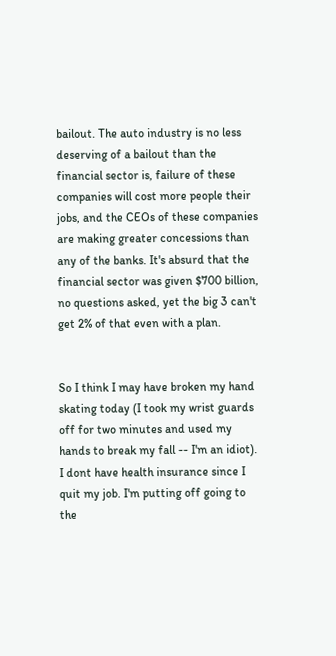bailout. The auto industry is no less deserving of a bailout than the financial sector is, failure of these companies will cost more people their jobs, and the CEOs of these companies are making greater concessions than any of the banks. It's absurd that the financial sector was given $700 billion, no questions asked, yet the big 3 can't get 2% of that even with a plan.


So I think I may have broken my hand skating today (I took my wrist guards off for two minutes and used my hands to break my fall -- I'm an idiot). I dont have health insurance since I quit my job. I'm putting off going to the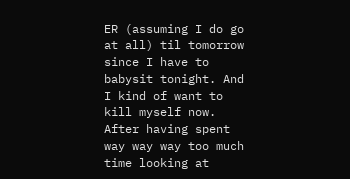ER (assuming I do go at all) til tomorrow since I have to babysit tonight. And I kind of want to kill myself now.
After having spent way way way too much time looking at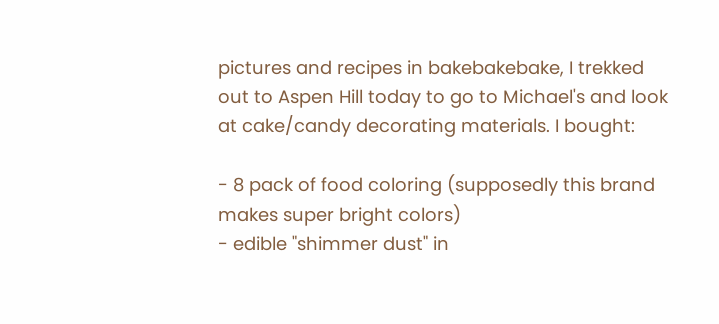pictures and recipes in bakebakebake, I trekked out to Aspen Hill today to go to Michael's and look at cake/candy decorating materials. I bought:

- 8 pack of food coloring (supposedly this brand makes super bright colors)
- edible "shimmer dust" in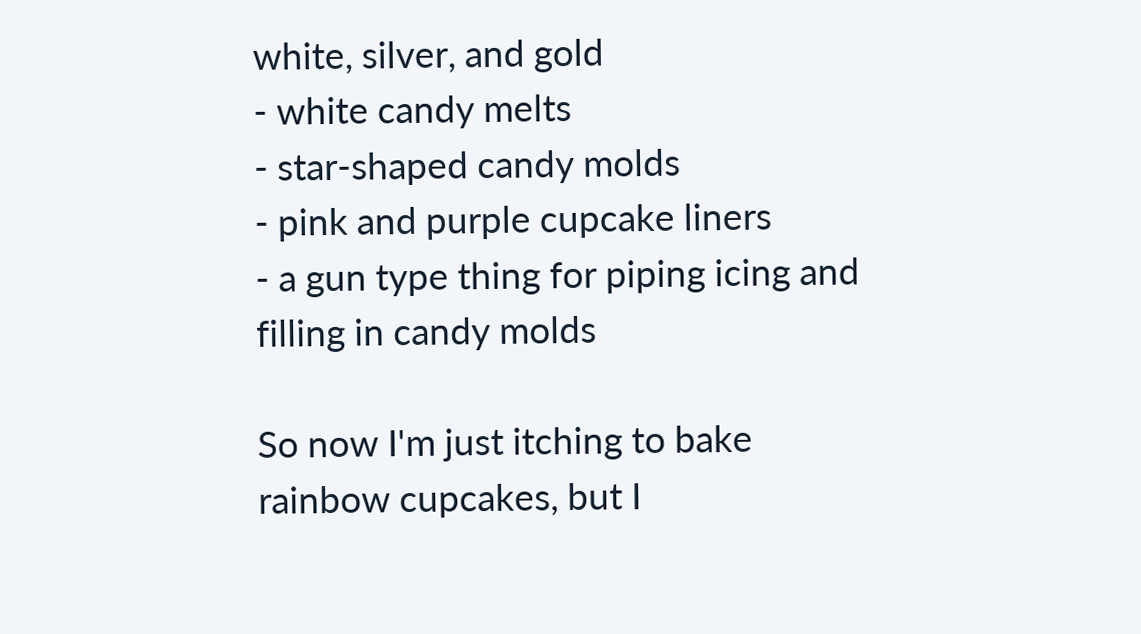white, silver, and gold
- white candy melts
- star-shaped candy molds
- pink and purple cupcake liners
- a gun type thing for piping icing and filling in candy molds

So now I'm just itching to bake rainbow cupcakes, but I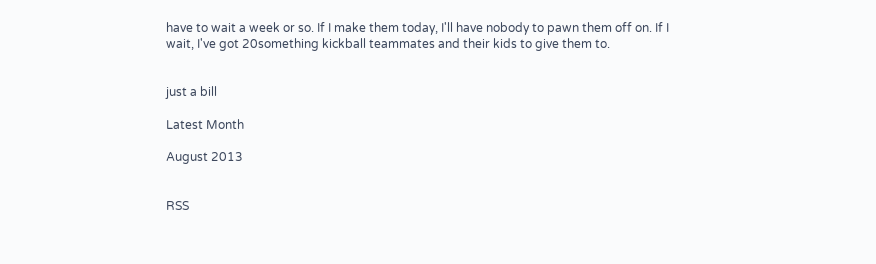have to wait a week or so. If I make them today, I'll have nobody to pawn them off on. If I wait, I've got 20something kickball teammates and their kids to give them to.


just a bill

Latest Month

August 2013


RSS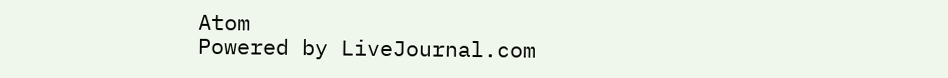Atom
Powered by LiveJournal.com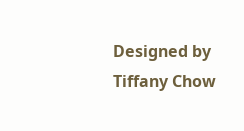Designed by Tiffany Chow